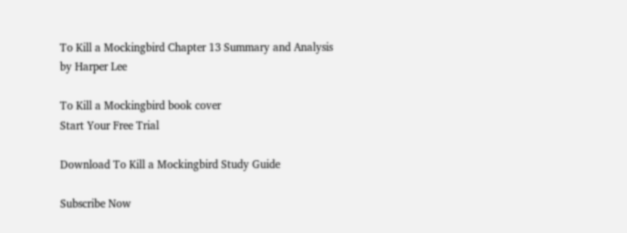To Kill a Mockingbird Chapter 13 Summary and Analysis
by Harper Lee

To Kill a Mockingbird book cover
Start Your Free Trial

Download To Kill a Mockingbird Study Guide

Subscribe Now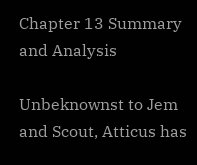Chapter 13 Summary and Analysis

Unbeknownst to Jem and Scout, Atticus has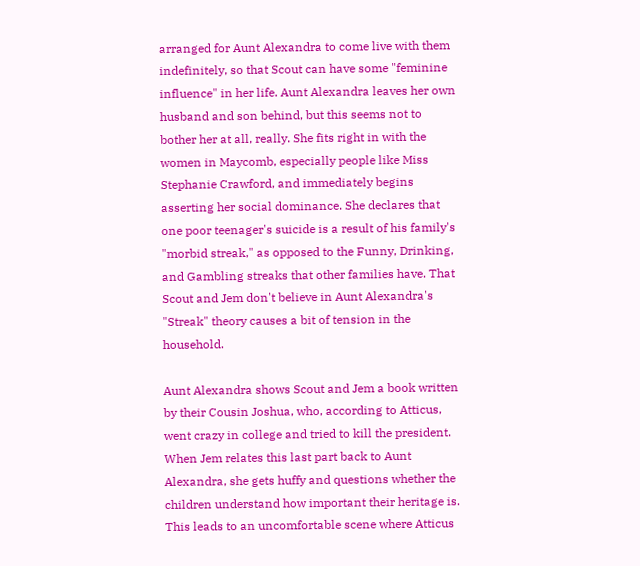arranged for Aunt Alexandra to come live with them indefinitely, so that Scout can have some "feminine influence" in her life. Aunt Alexandra leaves her own husband and son behind, but this seems not to bother her at all, really. She fits right in with the women in Maycomb, especially people like Miss Stephanie Crawford, and immediately begins asserting her social dominance. She declares that one poor teenager's suicide is a result of his family's "morbid streak," as opposed to the Funny, Drinking, and Gambling streaks that other families have. That Scout and Jem don't believe in Aunt Alexandra's "Streak" theory causes a bit of tension in the household.

Aunt Alexandra shows Scout and Jem a book written by their Cousin Joshua, who, according to Atticus, went crazy in college and tried to kill the president. When Jem relates this last part back to Aunt Alexandra, she gets huffy and questions whether the children understand how important their heritage is. This leads to an uncomfortable scene where Atticus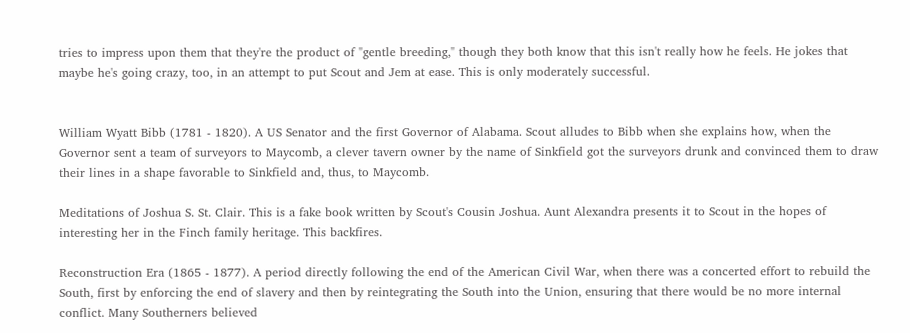tries to impress upon them that they're the product of "gentle breeding," though they both know that this isn't really how he feels. He jokes that maybe he's going crazy, too, in an attempt to put Scout and Jem at ease. This is only moderately successful.


William Wyatt Bibb (1781 - 1820). A US Senator and the first Governor of Alabama. Scout alludes to Bibb when she explains how, when the Governor sent a team of surveyors to Maycomb, a clever tavern owner by the name of Sinkfield got the surveyors drunk and convinced them to draw their lines in a shape favorable to Sinkfield and, thus, to Maycomb.

Meditations of Joshua S. St. Clair. This is a fake book written by Scout's Cousin Joshua. Aunt Alexandra presents it to Scout in the hopes of interesting her in the Finch family heritage. This backfires.

Reconstruction Era (1865 - 1877). A period directly following the end of the American Civil War, when there was a concerted effort to rebuild the South, first by enforcing the end of slavery and then by reintegrating the South into the Union, ensuring that there would be no more internal conflict. Many Southerners believed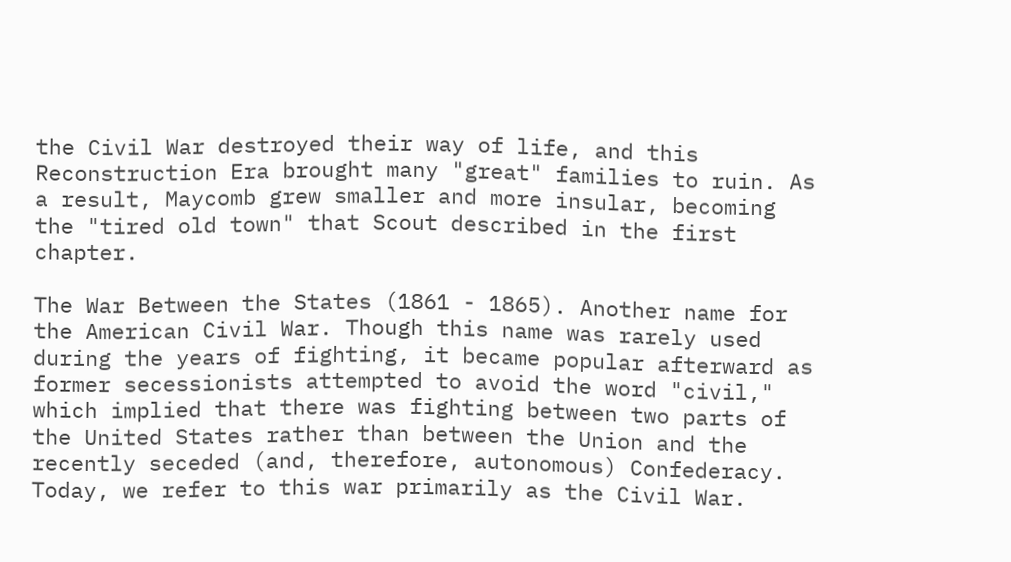the Civil War destroyed their way of life, and this Reconstruction Era brought many "great" families to ruin. As a result, Maycomb grew smaller and more insular, becoming the "tired old town" that Scout described in the first chapter.

The War Between the States (1861 - 1865). Another name for the American Civil War. Though this name was rarely used during the years of fighting, it became popular afterward as former secessionists attempted to avoid the word "civil," which implied that there was fighting between two parts of the United States rather than between the Union and the recently seceded (and, therefore, autonomous) Confederacy. Today, we refer to this war primarily as the Civil War.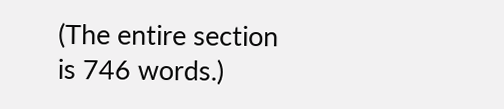(The entire section is 746 words.)